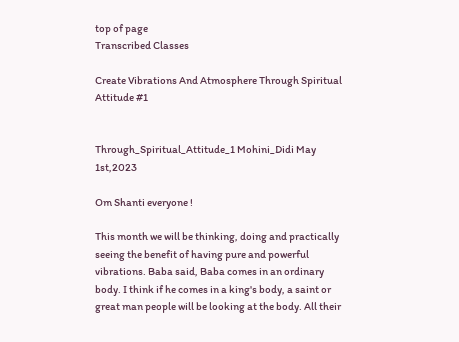top of page
Transcribed Classes

Create Vibrations And Atmosphere Through Spiritual Attitude #1


Through_Spiritual_Attitude_1 Mohini_Didi May 1st,2023

Om Shanti everyone !

This month we will be thinking, doing and practically seeing the benefit of having pure and powerful vibrations. Baba said, Baba comes in an ordinary body. I think if he comes in a king's body, a saint or great man people will be looking at the body. All their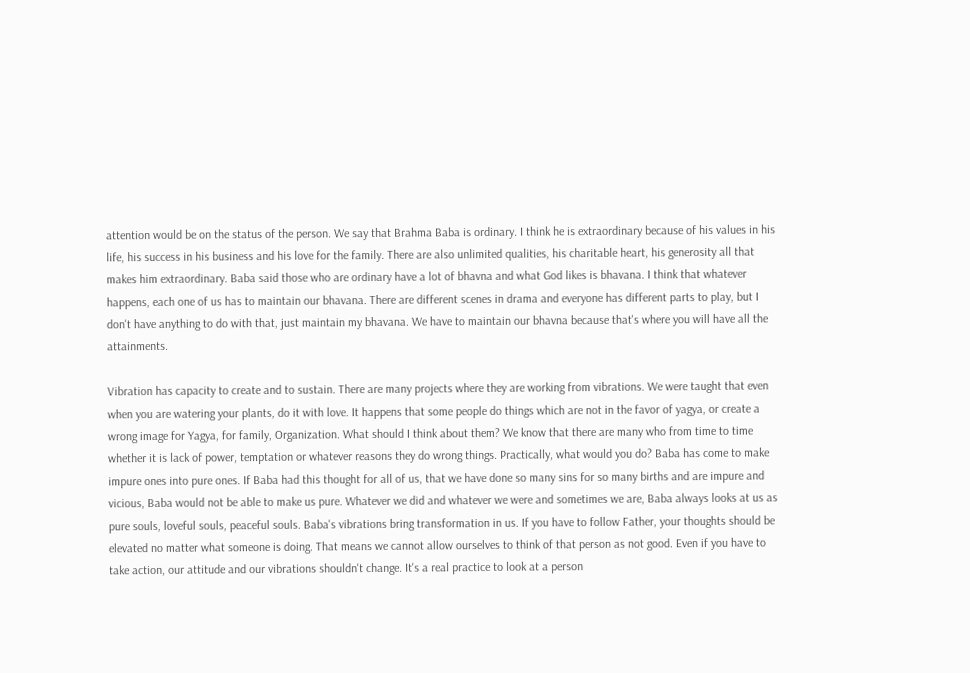attention would be on the status of the person. We say that Brahma Baba is ordinary. I think he is extraordinary because of his values in his life, his success in his business and his love for the family. There are also unlimited qualities, his charitable heart, his generosity all that makes him extraordinary. Baba said those who are ordinary have a lot of bhavna and what God likes is bhavana. I think that whatever happens, each one of us has to maintain our bhavana. There are different scenes in drama and everyone has different parts to play, but I don't have anything to do with that, just maintain my bhavana. We have to maintain our bhavna because that's where you will have all the attainments.

Vibration has capacity to create and to sustain. There are many projects where they are working from vibrations. We were taught that even when you are watering your plants, do it with love. It happens that some people do things which are not in the favor of yagya, or create a wrong image for Yagya, for family, Organization. What should I think about them? We know that there are many who from time to time whether it is lack of power, temptation or whatever reasons they do wrong things. Practically, what would you do? Baba has come to make impure ones into pure ones. If Baba had this thought for all of us, that we have done so many sins for so many births and are impure and vicious, Baba would not be able to make us pure. Whatever we did and whatever we were and sometimes we are, Baba always looks at us as pure souls, loveful souls, peaceful souls. Baba's vibrations bring transformation in us. If you have to follow Father, your thoughts should be elevated no matter what someone is doing. That means we cannot allow ourselves to think of that person as not good. Even if you have to take action, our attitude and our vibrations shouldn't change. It's a real practice to look at a person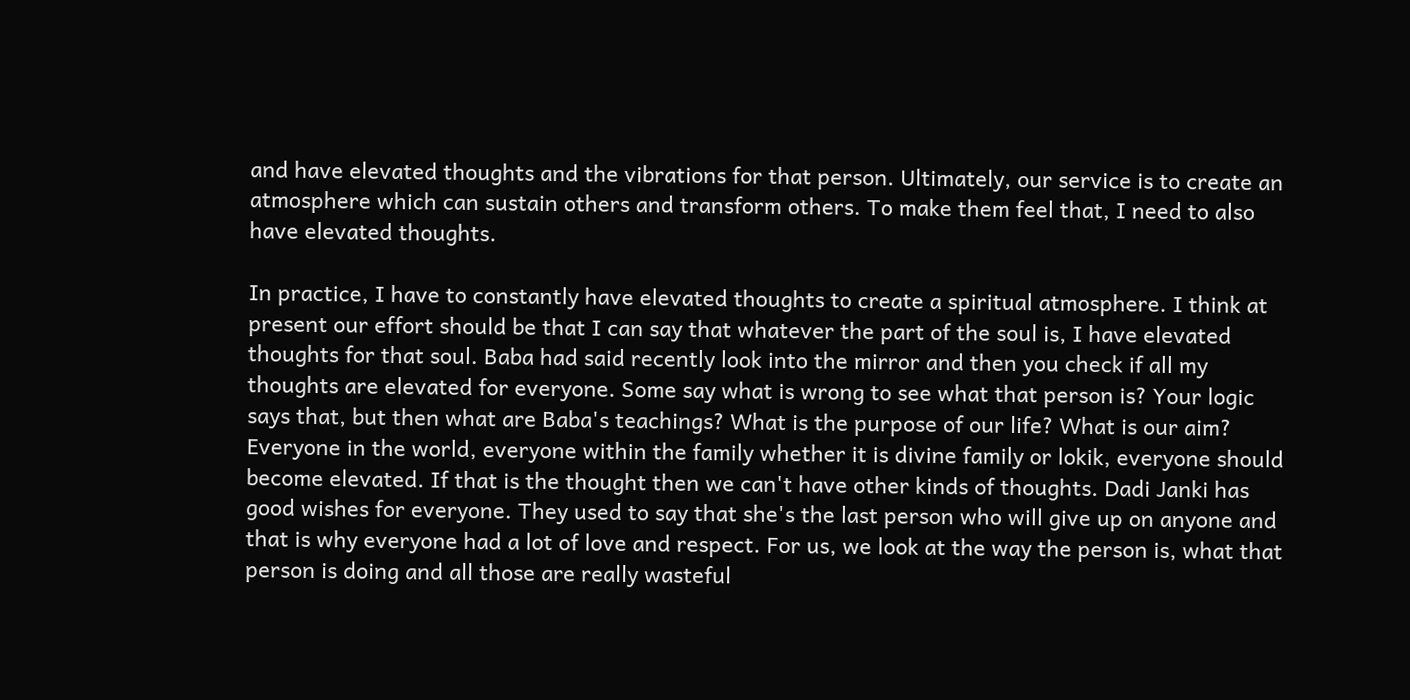and have elevated thoughts and the vibrations for that person. Ultimately, our service is to create an atmosphere which can sustain others and transform others. To make them feel that, I need to also have elevated thoughts.

In practice, I have to constantly have elevated thoughts to create a spiritual atmosphere. I think at present our effort should be that I can say that whatever the part of the soul is, I have elevated thoughts for that soul. Baba had said recently look into the mirror and then you check if all my thoughts are elevated for everyone. Some say what is wrong to see what that person is? Your logic says that, but then what are Baba's teachings? What is the purpose of our life? What is our aim? Everyone in the world, everyone within the family whether it is divine family or lokik, everyone should become elevated. If that is the thought then we can't have other kinds of thoughts. Dadi Janki has good wishes for everyone. They used to say that she's the last person who will give up on anyone and that is why everyone had a lot of love and respect. For us, we look at the way the person is, what that person is doing and all those are really wasteful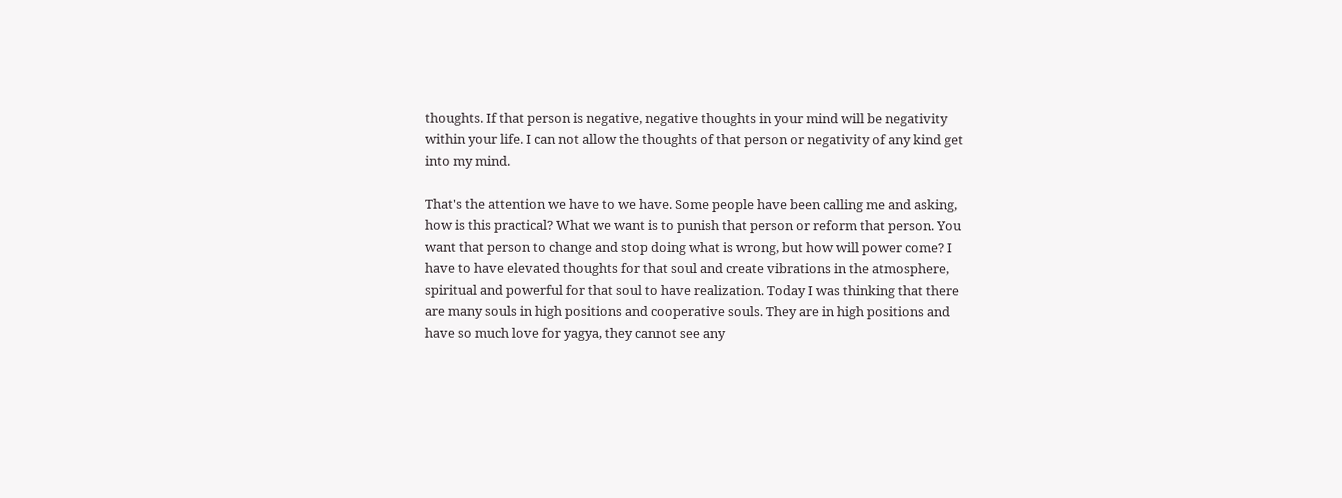thoughts. If that person is negative, negative thoughts in your mind will be negativity within your life. I can not allow the thoughts of that person or negativity of any kind get into my mind.

That's the attention we have to we have. Some people have been calling me and asking, how is this practical? What we want is to punish that person or reform that person. You want that person to change and stop doing what is wrong, but how will power come? I have to have elevated thoughts for that soul and create vibrations in the atmosphere, spiritual and powerful for that soul to have realization. Today I was thinking that there are many souls in high positions and cooperative souls. They are in high positions and have so much love for yagya, they cannot see any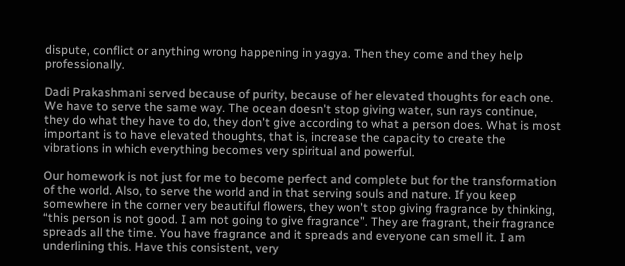dispute, conflict or anything wrong happening in yagya. Then they come and they help professionally.

Dadi Prakashmani served because of purity, because of her elevated thoughts for each one. We have to serve the same way. The ocean doesn't stop giving water, sun rays continue, they do what they have to do, they don't give according to what a person does. What is most important is to have elevated thoughts, that is, increase the capacity to create the vibrations in which everything becomes very spiritual and powerful.

Our homework is not just for me to become perfect and complete but for the transformation of the world. Also, to serve the world and in that serving souls and nature. If you keep somewhere in the corner very beautiful flowers, they won't stop giving fragrance by thinking, “this person is not good. I am not going to give fragrance”. They are fragrant, their fragrance spreads all the time. You have fragrance and it spreads and everyone can smell it. I am underlining this. Have this consistent, very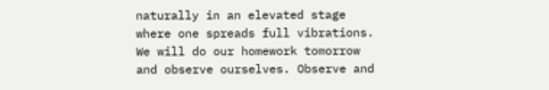naturally in an elevated stage where one spreads full vibrations. We will do our homework tomorrow and observe ourselves. Observe and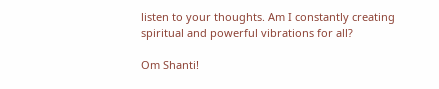listen to your thoughts. Am I constantly creating spiritual and powerful vibrations for all?

Om Shanti!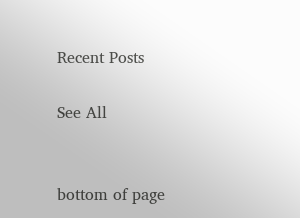Recent Posts

See All


bottom of page